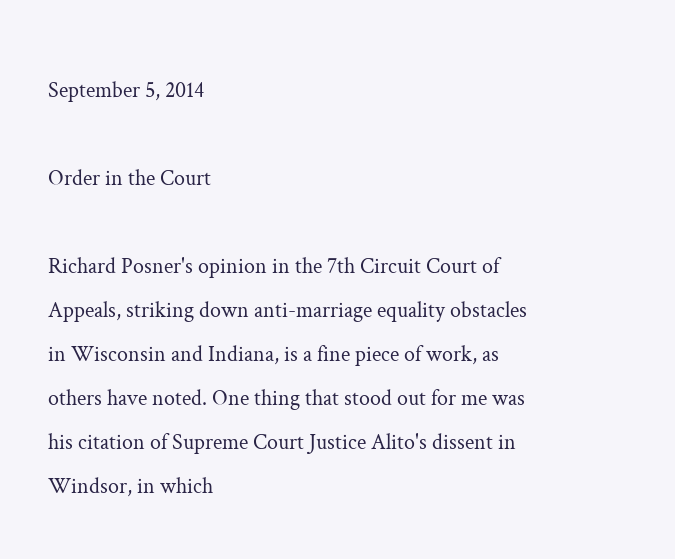September 5, 2014

Order in the Court

Richard Posner's opinion in the 7th Circuit Court of Appeals, striking down anti-marriage equality obstacles in Wisconsin and Indiana, is a fine piece of work, as others have noted. One thing that stood out for me was his citation of Supreme Court Justice Alito's dissent in Windsor, in which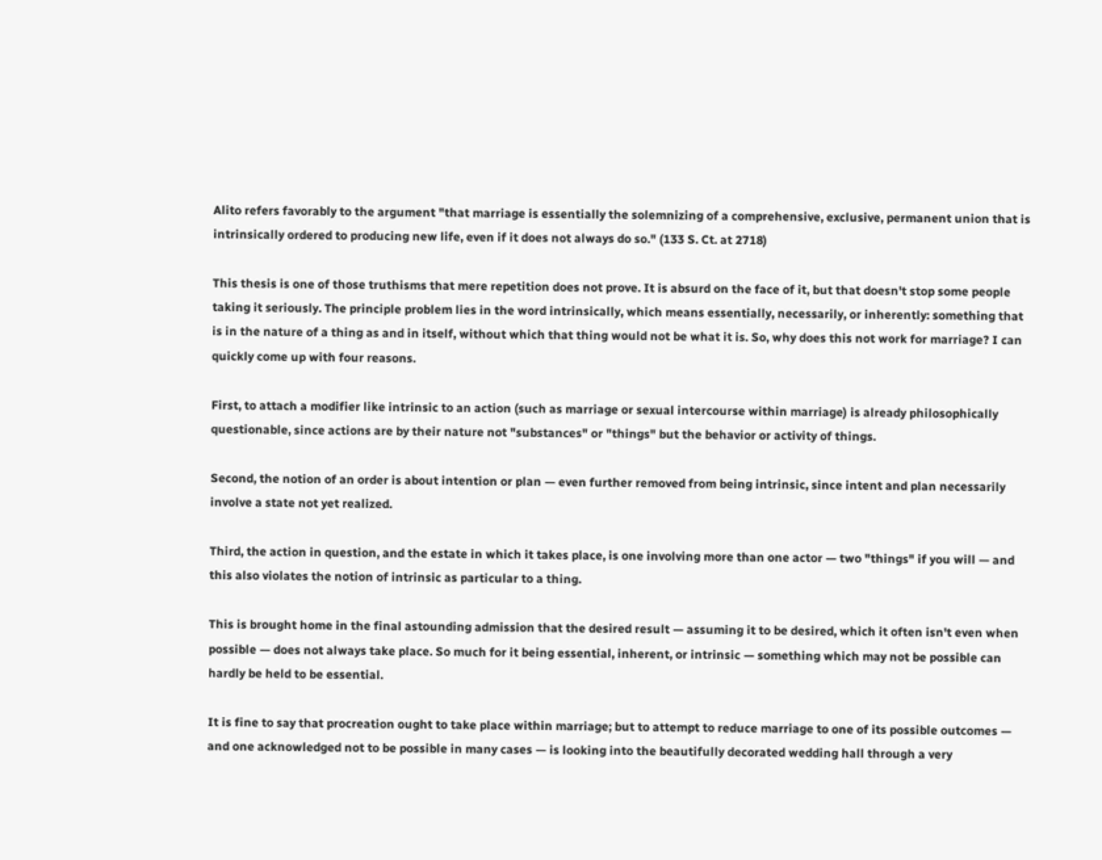Alito refers favorably to the argument "that marriage is essentially the solemnizing of a comprehensive, exclusive, permanent union that is intrinsically ordered to producing new life, even if it does not always do so." (133 S. Ct. at 2718)

This thesis is one of those truthisms that mere repetition does not prove. It is absurd on the face of it, but that doesn't stop some people taking it seriously. The principle problem lies in the word intrinsically, which means essentially, necessarily, or inherently: something that is in the nature of a thing as and in itself, without which that thing would not be what it is. So, why does this not work for marriage? I can quickly come up with four reasons.

First, to attach a modifier like intrinsic to an action (such as marriage or sexual intercourse within marriage) is already philosophically questionable, since actions are by their nature not "substances" or "things" but the behavior or activity of things.

Second, the notion of an order is about intention or plan — even further removed from being intrinsic, since intent and plan necessarily involve a state not yet realized.

Third, the action in question, and the estate in which it takes place, is one involving more than one actor — two "things" if you will — and this also violates the notion of intrinsic as particular to a thing.

This is brought home in the final astounding admission that the desired result — assuming it to be desired, which it often isn't even when possible — does not always take place. So much for it being essential, inherent, or intrinsic — something which may not be possible can hardly be held to be essential.

It is fine to say that procreation ought to take place within marriage; but to attempt to reduce marriage to one of its possible outcomes — and one acknowledged not to be possible in many cases — is looking into the beautifully decorated wedding hall through a very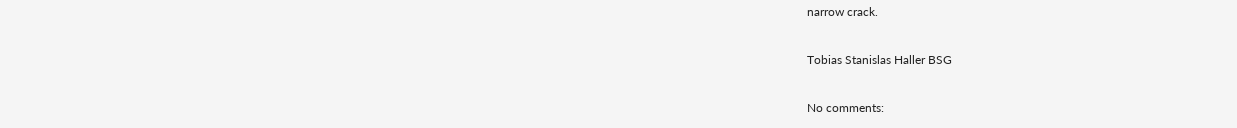narrow crack.

Tobias Stanislas Haller BSG

No comments: